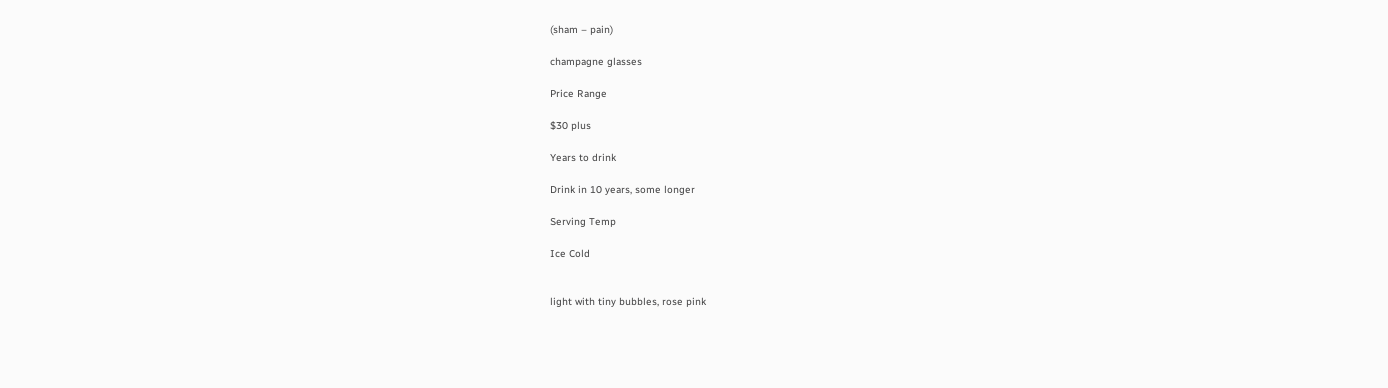(sham – pain)

champagne glasses

Price Range

$30 plus

Years to drink

Drink in 10 years, some longer

Serving Temp

Ice Cold


light with tiny bubbles, rose pink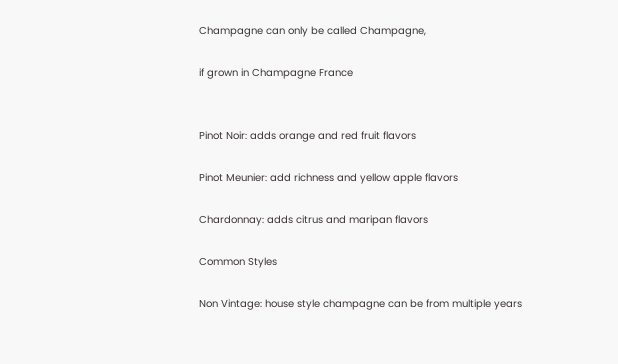Champagne can only be called Champagne,

if grown in Champagne France


Pinot Noir: adds orange and red fruit flavors

Pinot Meunier: add richness and yellow apple flavors

Chardonnay: adds citrus and maripan flavors

Common Styles

Non Vintage: house style champagne can be from multiple years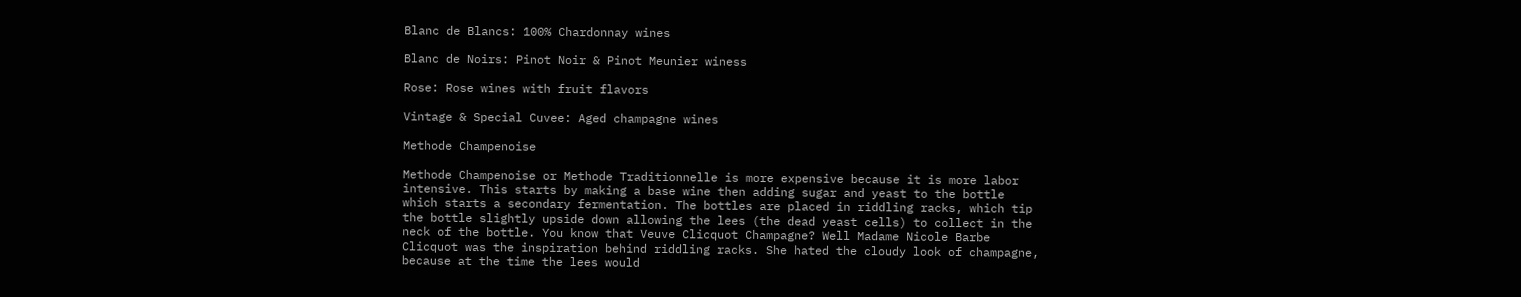Blanc de Blancs: 100% Chardonnay wines

Blanc de Noirs: Pinot Noir & Pinot Meunier winess

Rose: Rose wines with fruit flavors

Vintage & Special Cuvee: Aged champagne wines

Methode Champenoise

Methode Champenoise or Methode Traditionnelle is more expensive because it is more labor intensive. This starts by making a base wine then adding sugar and yeast to the bottle which starts a secondary fermentation. The bottles are placed in riddling racks, which tip the bottle slightly upside down allowing the lees (the dead yeast cells) to collect in the neck of the bottle. You know that Veuve Clicquot Champagne? Well Madame Nicole Barbe Clicquot was the inspiration behind riddling racks. She hated the cloudy look of champagne, because at the time the lees would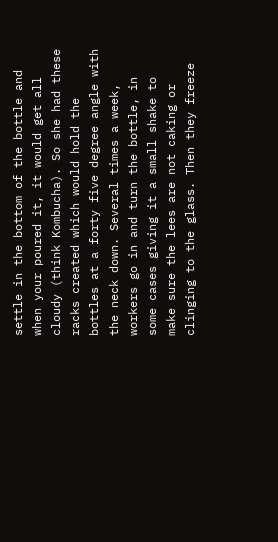settle in the bottom of the bottle and when your poured it, it would get all cloudy (think Kombucha). So she had these racks created which would hold the bottles at a forty five degree angle with the neck down. Several times a week, workers go in and turn the bottle, in some cases giving it a small shake to make sure the lees are not caking or clinging to the glass. Then they freeze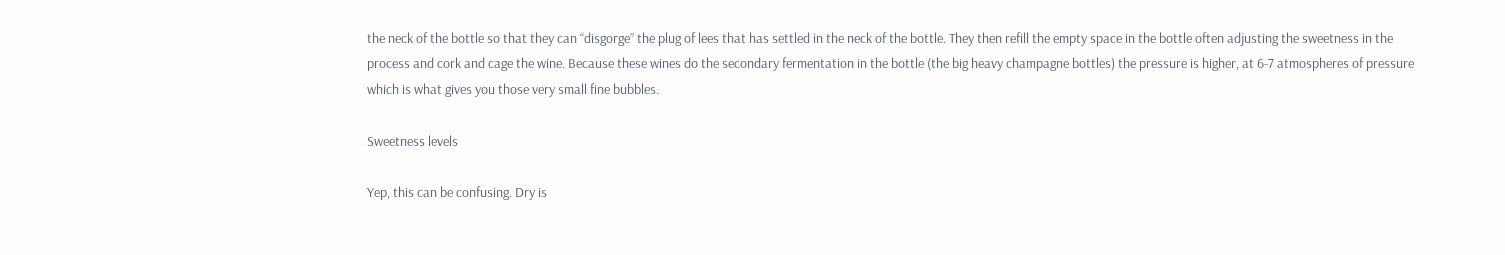the neck of the bottle so that they can “disgorge” the plug of lees that has settled in the neck of the bottle. They then refill the empty space in the bottle often adjusting the sweetness in the process and cork and cage the wine. Because these wines do the secondary fermentation in the bottle (the big heavy champagne bottles) the pressure is higher, at 6-7 atmospheres of pressure which is what gives you those very small fine bubbles.

Sweetness levels

Yep, this can be confusing. Dry is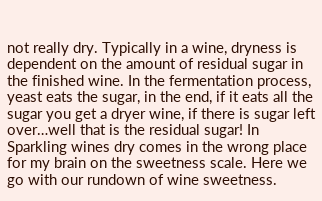not really dry. Typically in a wine, dryness is dependent on the amount of residual sugar in the finished wine. In the fermentation process, yeast eats the sugar, in the end, if it eats all the sugar you get a dryer wine, if there is sugar left over…well that is the residual sugar! In Sparkling wines dry comes in the wrong place for my brain on the sweetness scale. Here we go with our rundown of wine sweetness.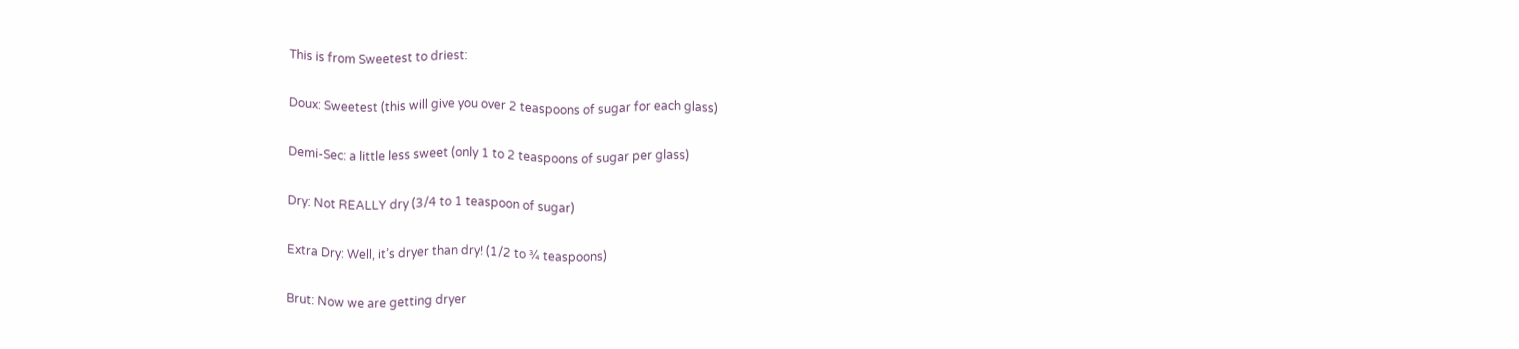This is from Sweetest to driest:

Doux: Sweetest (this will give you over 2 teaspoons of sugar for each glass)

Demi-Sec: a little less sweet (only 1 to 2 teaspoons of sugar per glass)

Dry: Not REALLY dry (3/4 to 1 teaspoon of sugar)

Extra Dry: Well, it’s dryer than dry! (1/2 to ¾ teaspoons)

Brut: Now we are getting dryer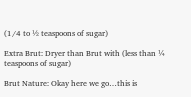(1/4 to ½ teaspoons of sugar)

Extra Brut: Dryer than Brut with (less than ¼ teaspoons of sugar)

Brut Nature: Okay here we go…this is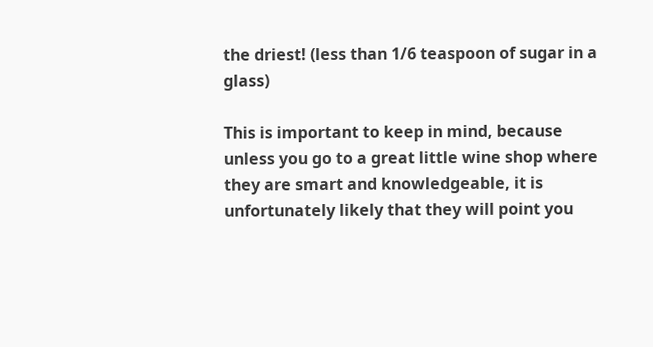the driest! (less than 1/6 teaspoon of sugar in a glass)

This is important to keep in mind, because unless you go to a great little wine shop where they are smart and knowledgeable, it is unfortunately likely that they will point you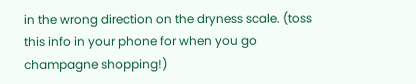in the wrong direction on the dryness scale. (toss this info in your phone for when you go champagne shopping!)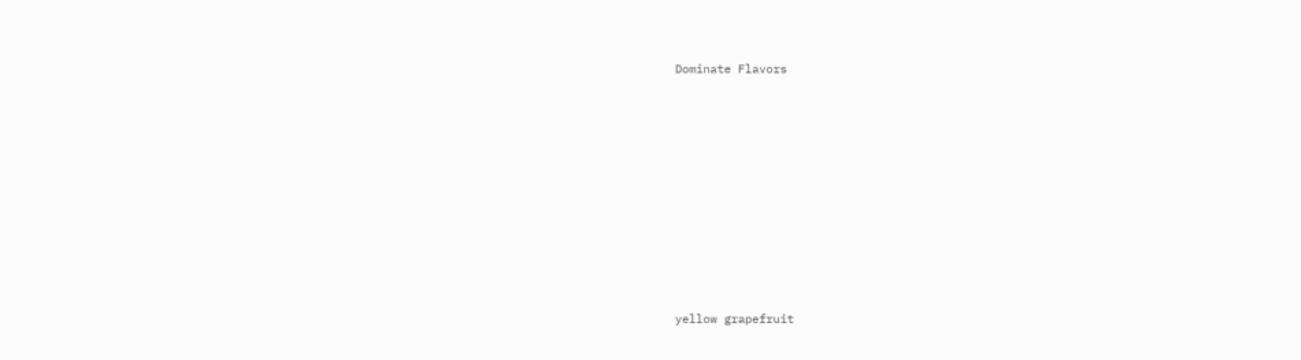Dominate Flavors










yellow grapefruit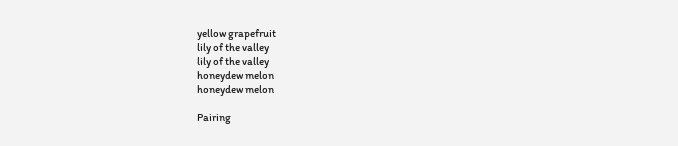yellow grapefruit
lily of the valley
lily of the valley
honeydew melon
honeydew melon

Pairing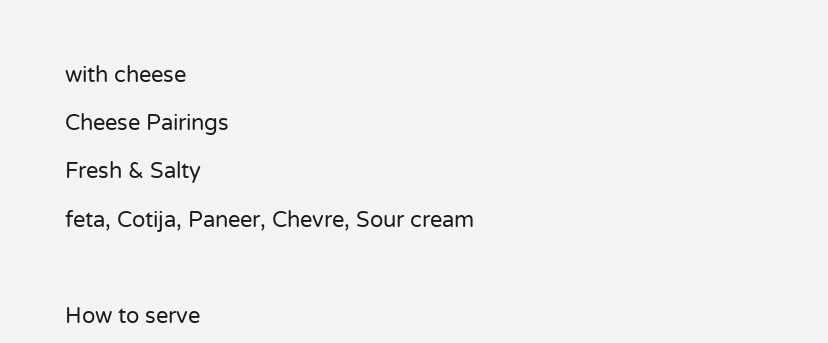with cheese

Cheese Pairings

Fresh & Salty

feta, Cotija, Paneer, Chevre, Sour cream



How to serve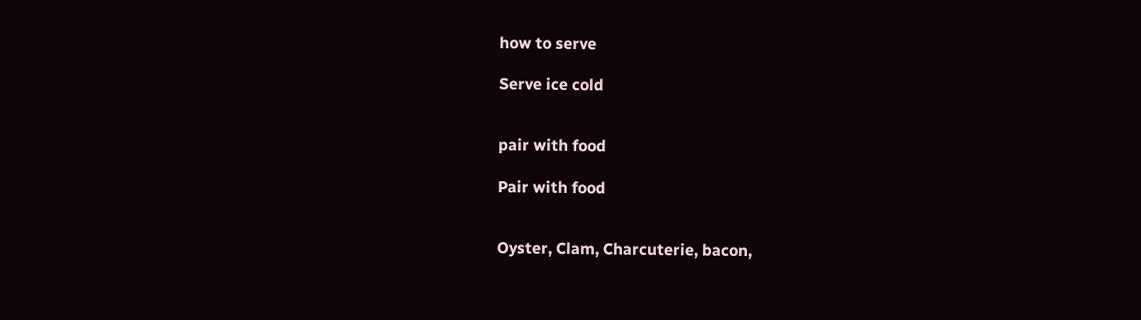how to serve

Serve ice cold


pair with food

Pair with food


Oyster, Clam, Charcuterie, bacon,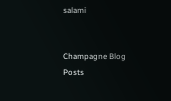salami


Champagne Blog Posts